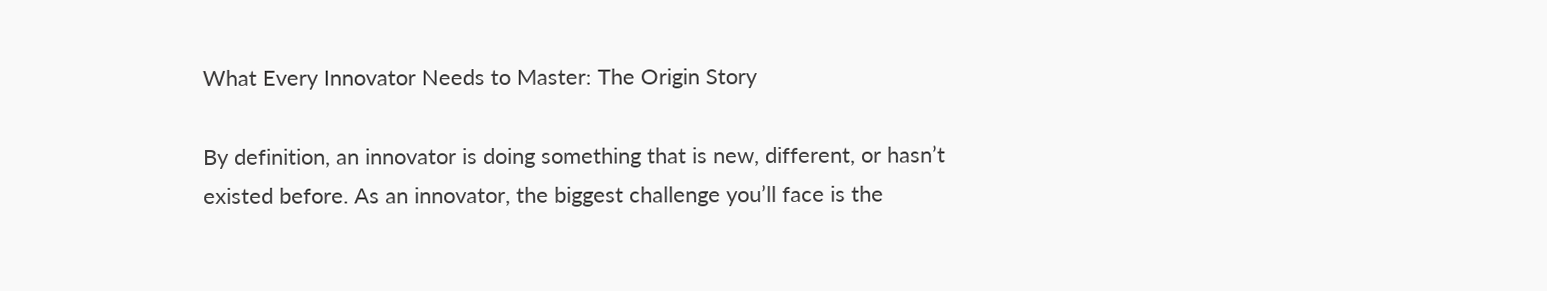What Every Innovator Needs to Master: The Origin Story

By definition, an innovator is doing something that is new, different, or hasn’t existed before. As an innovator, the biggest challenge you’ll face is the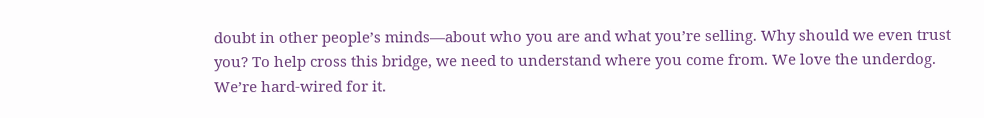doubt in other people’s minds—about who you are and what you’re selling. Why should we even trust you? To help cross this bridge, we need to understand where you come from. We love the underdog. We’re hard-wired for it.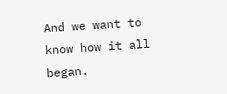And we want to know how it all began.